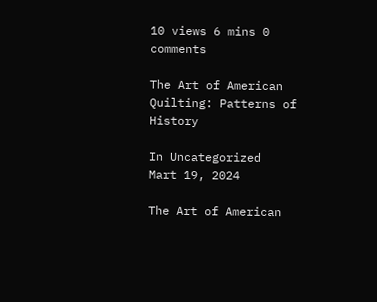10 views 6 mins 0 comments

The Art of American Quilting: Patterns of History

In Uncategorized
Mart 19, 2024

The Art of American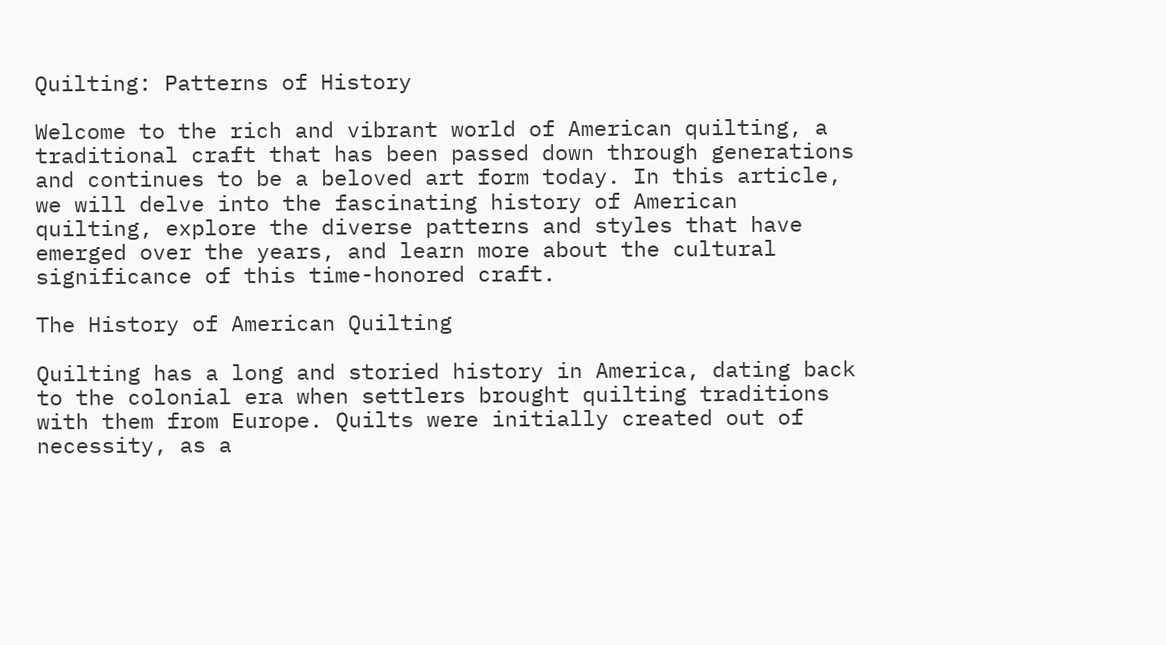Quilting: Patterns of History

Welcome to the rich and vibrant world of American quilting, a traditional craft that has been passed down through generations and continues to be a beloved art form today. In this article, we will delve into the fascinating history of American quilting, explore the diverse patterns and styles that have emerged over the years, and learn more about the cultural significance of this time-honored craft.

The History of American Quilting

Quilting has a long and storied history in America, dating back to the colonial era when settlers brought quilting traditions with them from Europe. Quilts were initially created out of necessity, as a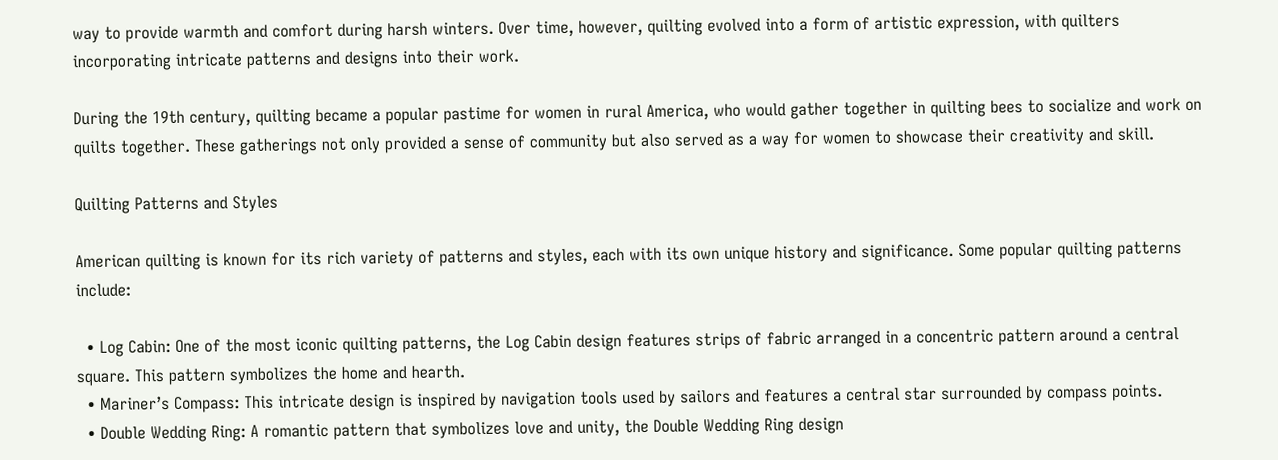way to provide warmth and comfort during harsh winters. Over time, however, quilting evolved into a form of artistic expression, with quilters incorporating intricate patterns and designs into their work.

During the 19th century, quilting became a popular pastime for women in rural America, who would gather together in quilting bees to socialize and work on quilts together. These gatherings not only provided a sense of community but also served as a way for women to showcase their creativity and skill.

Quilting Patterns and Styles

American quilting is known for its rich variety of patterns and styles, each with its own unique history and significance. Some popular quilting patterns include:

  • Log Cabin: One of the most iconic quilting patterns, the Log Cabin design features strips of fabric arranged in a concentric pattern around a central square. This pattern symbolizes the home and hearth.
  • Mariner’s Compass: This intricate design is inspired by navigation tools used by sailors and features a central star surrounded by compass points.
  • Double Wedding Ring: A romantic pattern that symbolizes love and unity, the Double Wedding Ring design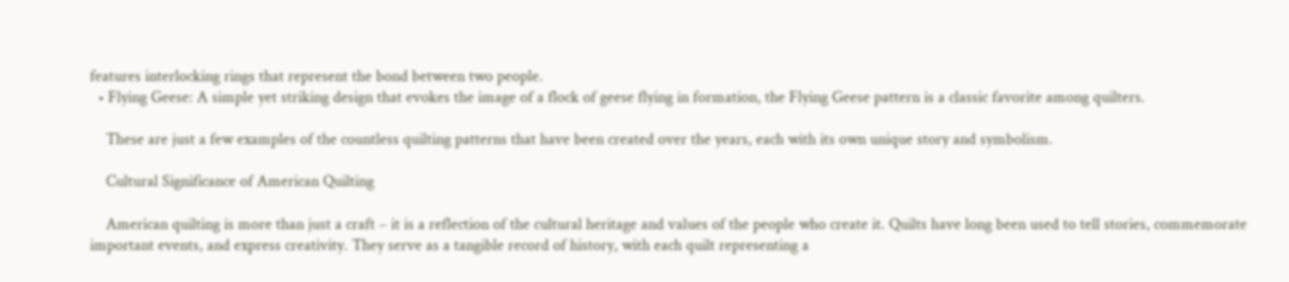features interlocking rings that represent the bond between two people.
  • Flying Geese: A simple yet striking design that evokes the image of a flock of geese flying in formation, the Flying Geese pattern is a classic favorite among quilters.

    These are just a few examples of the countless quilting patterns that have been created over the years, each with its own unique story and symbolism.

    Cultural Significance of American Quilting

    American quilting is more than just a craft – it is a reflection of the cultural heritage and values of the people who create it. Quilts have long been used to tell stories, commemorate important events, and express creativity. They serve as a tangible record of history, with each quilt representing a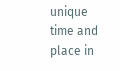unique time and place in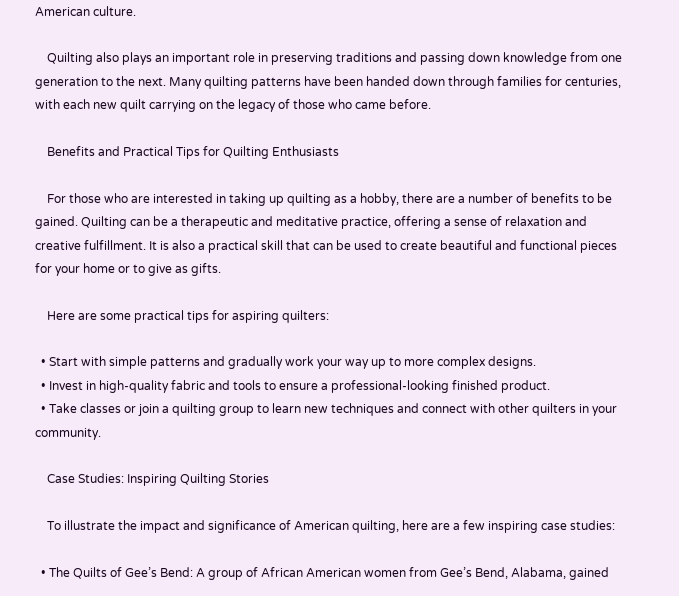American culture.

    Quilting also plays an important role in preserving traditions and passing down knowledge from one generation to the next. Many quilting patterns have been handed down through families for centuries, with each new quilt carrying on the legacy of those who came before.

    Benefits and Practical Tips for Quilting Enthusiasts

    For those who are interested in taking up quilting as a hobby, there are a number of benefits to be gained. Quilting can be a therapeutic and meditative practice, offering a sense of relaxation and creative fulfillment. It is also a practical skill that can be used to create beautiful and functional pieces for your home or to give as gifts.

    Here are some practical tips for aspiring quilters:

  • Start with simple patterns and gradually work your way up to more complex designs.
  • Invest in high-quality fabric and tools to ensure a professional-looking finished product.
  • Take classes or join a quilting group to learn new techniques and connect with other quilters in your community.

    Case Studies: Inspiring Quilting Stories

    To illustrate the impact and significance of American quilting, here are a few inspiring case studies:

  • The Quilts of Gee’s Bend: A group of African American women from Gee’s Bend, Alabama, gained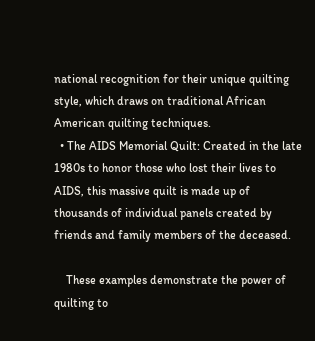national recognition for their unique quilting style, which draws on traditional African American quilting techniques.
  • The AIDS Memorial Quilt: Created in the late 1980s to honor those who lost their lives to AIDS, this massive quilt is made up of thousands of individual panels created by friends and family members of the deceased.

    These examples demonstrate the power of quilting to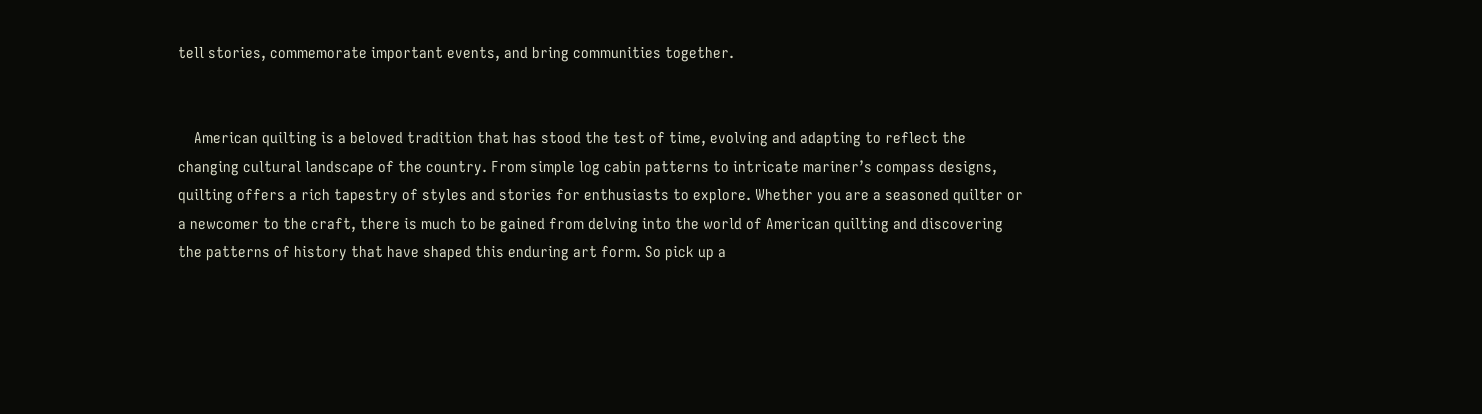tell stories, commemorate important events, and bring communities together.


    American quilting is a beloved tradition that has stood the test of time, evolving and adapting to reflect the changing cultural landscape of the country. From simple log cabin patterns to intricate mariner’s compass designs, quilting offers a rich tapestry of styles and stories for enthusiasts to explore. Whether you are a seasoned quilter or a newcomer to the craft, there is much to be gained from delving into the world of American quilting and discovering the patterns of history that have shaped this enduring art form. So pick up a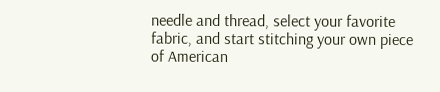needle and thread, select your favorite fabric, and start stitching your own piece of American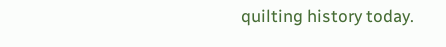quilting history today.